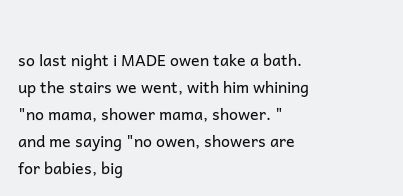so last night i MADE owen take a bath. up the stairs we went, with him whining "no mama, shower mama, shower. " and me saying "no owen, showers are for babies, big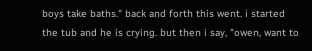boys take baths." back and forth this went. i started the tub and he is crying. but then i say, "owen, want to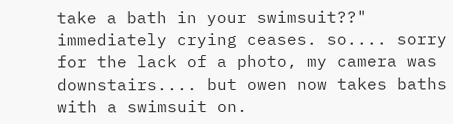take a bath in your swimsuit??" immediately crying ceases. so.... sorry for the lack of a photo, my camera was downstairs.... but owen now takes baths with a swimsuit on.